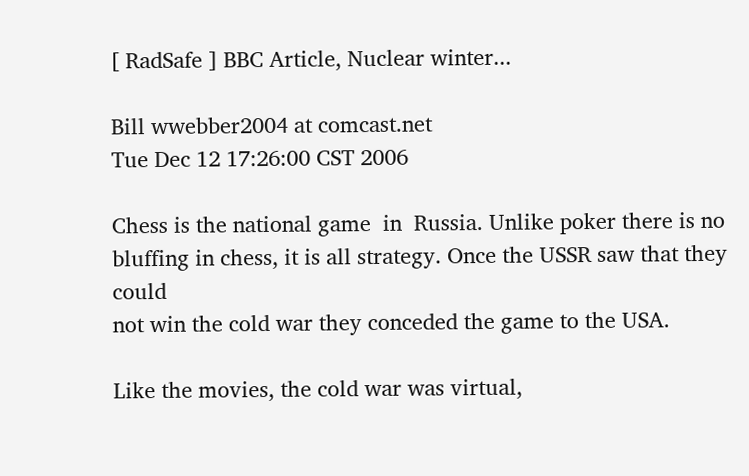[ RadSafe ] BBC Article, Nuclear winter...

Bill wwebber2004 at comcast.net
Tue Dec 12 17:26:00 CST 2006

Chess is the national game  in  Russia. Unlike poker there is no
bluffing in chess, it is all strategy. Once the USSR saw that they could
not win the cold war they conceded the game to the USA.

Like the movies, the cold war was virtual,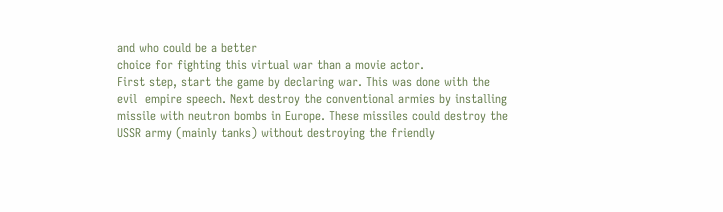and who could be a better
choice for fighting this virtual war than a movie actor.
First step, start the game by declaring war. This was done with the
evil  empire speech. Next destroy the conventional armies by installing
missile with neutron bombs in Europe. These missiles could destroy the
USSR army (mainly tanks) without destroying the friendly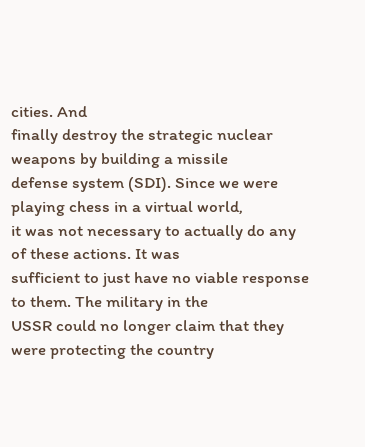cities. And
finally destroy the strategic nuclear weapons by building a missile
defense system (SDI). Since we were playing chess in a virtual world,
it was not necessary to actually do any of these actions. It was
sufficient to just have no viable response to them. The military in the
USSR could no longer claim that they were protecting the country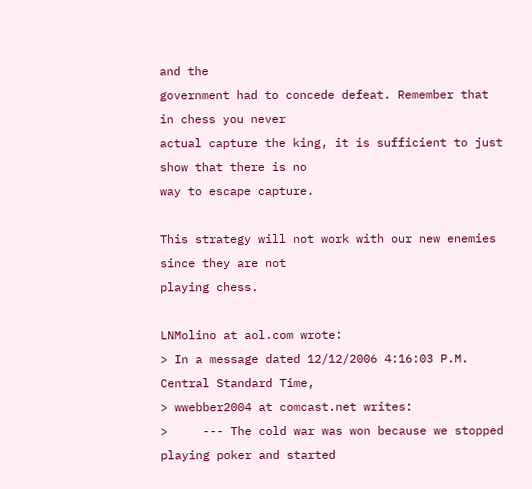and the
government had to concede defeat. Remember that in chess you never
actual capture the king, it is sufficient to just show that there is no
way to escape capture.

This strategy will not work with our new enemies since they are not
playing chess.

LNMolino at aol.com wrote:
> In a message dated 12/12/2006 4:16:03 P.M. Central Standard Time,
> wwebber2004 at comcast.net writes:
>     --- The cold war was won because we stopped playing poker and started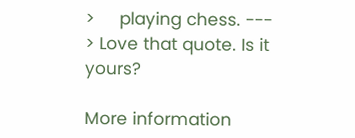>     playing chess. ---
> Love that quote. Is it yours?

More information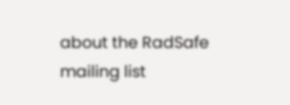about the RadSafe mailing list